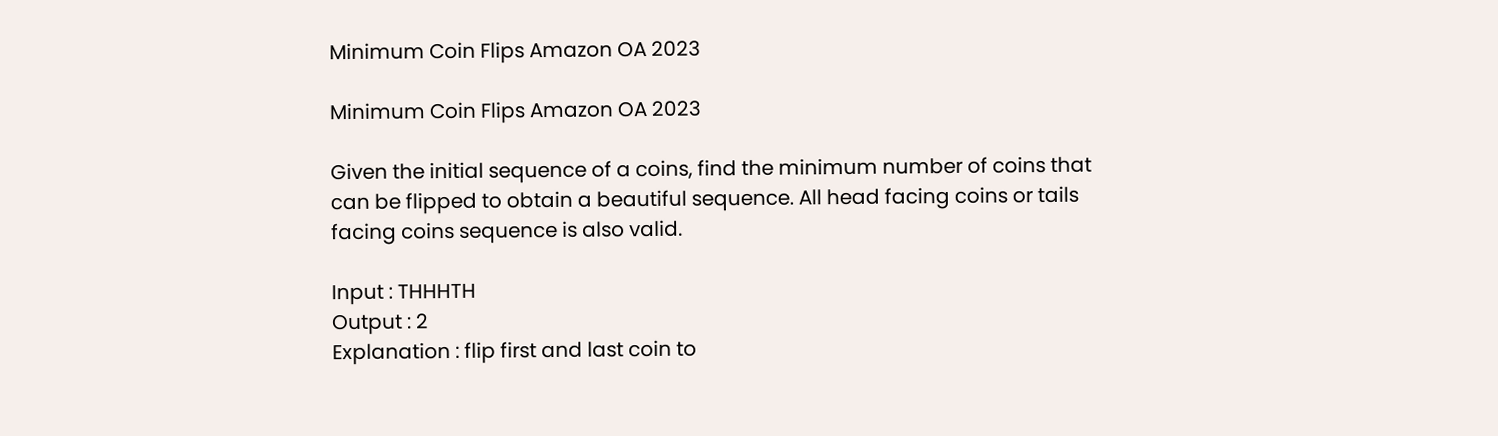Minimum Coin Flips Amazon OA 2023

Minimum Coin Flips Amazon OA 2023

Given the initial sequence of a coins, find the minimum number of coins that can be flipped to obtain a beautiful sequence. All head facing coins or tails facing coins sequence is also valid.

Input : THHHTH
Output : 2
Explanation : flip first and last coin to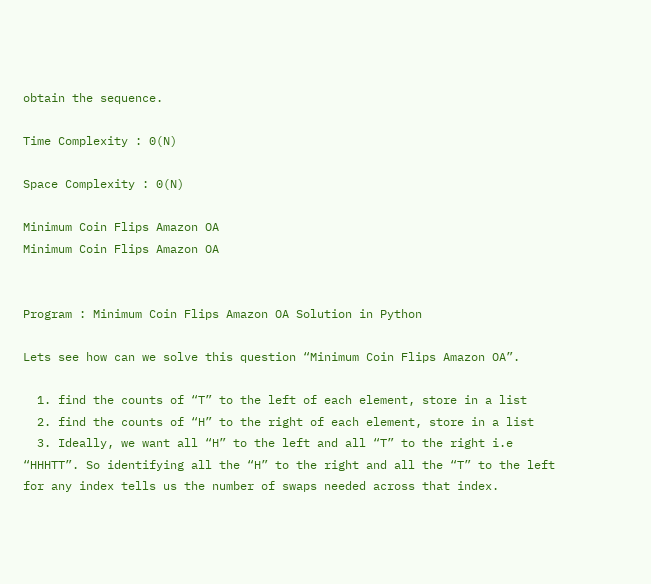obtain the sequence.

Time Complexity : 0(N)

Space Complexity : 0(N)

Minimum Coin Flips Amazon OA
Minimum Coin Flips Amazon OA


Program : Minimum Coin Flips Amazon OA Solution in Python

Lets see how can we solve this question “Minimum Coin Flips Amazon OA”.

  1. find the counts of “T” to the left of each element, store in a list
  2. find the counts of “H” to the right of each element, store in a list
  3. Ideally, we want all “H” to the left and all “T” to the right i.e “HHHTT”. So identifying all the “H” to the right and all the “T” to the left for any index tells us the number of swaps needed across that index.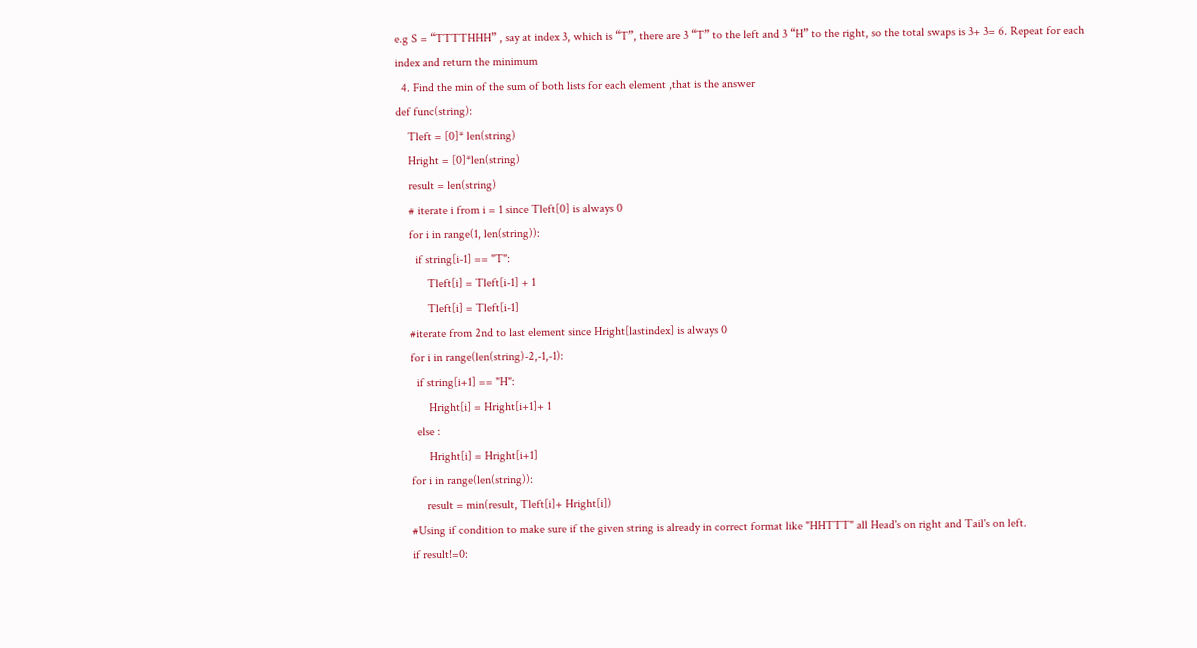e.g S = “TTTTHHH” , say at index 3, which is “T”, there are 3 “T” to the left and 3 “H” to the right, so the total swaps is 3+ 3= 6. Repeat for each index and return the minimum
  4. Find the min of the sum of both lists for each element ,that is the answer
def func(string):
    Tleft = [0]* len(string)
    Hright = [0]*len(string)
    result = len(string)
    # iterate i from i = 1 since Tleft[0] is always 0
    for i in range(1, len(string)):
      if string[i-1] == "T":
          Tleft[i] = Tleft[i-1] + 1
          Tleft[i] = Tleft[i-1]
    #iterate from 2nd to last element since Hright[lastindex] is always 0
    for i in range(len(string)-2,-1,-1):
      if string[i+1] == "H":
          Hright[i] = Hright[i+1]+ 1
      else :
          Hright[i] = Hright[i+1]
    for i in range(len(string)):
         result = min(result, Tleft[i]+ Hright[i])
    #Using if condition to make sure if the given string is already in correct format like "HHTTT" all Head's on right and Tail's on left.
    if result!=0: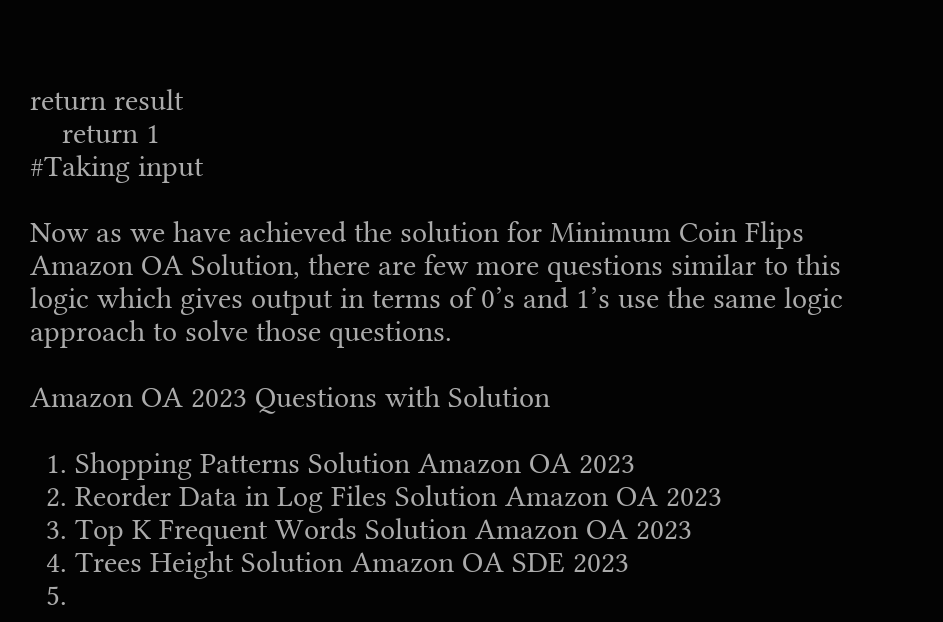return result
    return 1
#Taking input

Now as we have achieved the solution for Minimum Coin Flips Amazon OA Solution, there are few more questions similar to this logic which gives output in terms of 0’s and 1’s use the same logic approach to solve those questions.

Amazon OA 2023 Questions with Solution

  1. Shopping Patterns Solution Amazon OA 2023
  2. Reorder Data in Log Files Solution Amazon OA 2023
  3. Top K Frequent Words Solution Amazon OA 2023
  4. Trees Height Solution Amazon OA SDE 2023
  5.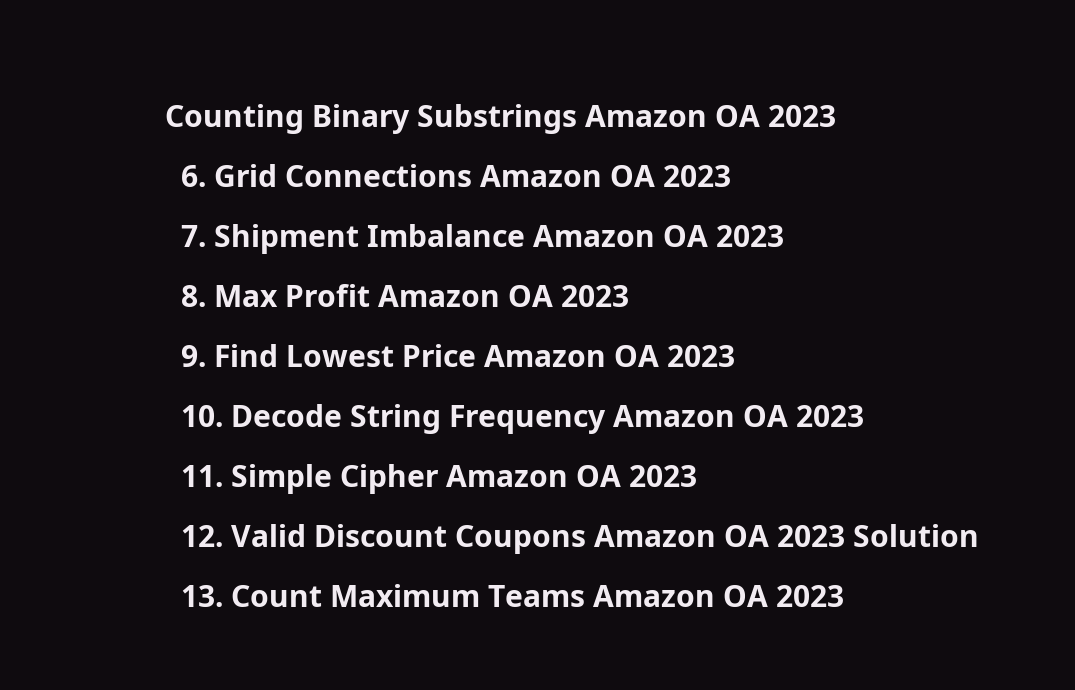Counting Binary Substrings Amazon OA 2023
  6. Grid Connections Amazon OA 2023
  7. Shipment Imbalance Amazon OA 2023
  8. Max Profit Amazon OA 2023
  9. Find Lowest Price Amazon OA 2023
  10. Decode String Frequency Amazon OA 2023
  11. Simple Cipher Amazon OA 2023
  12. Valid Discount Coupons Amazon OA 2023 Solution
  13. Count Maximum Teams Amazon OA 2023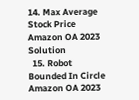14. Max Average Stock Price Amazon OA 2023 Solution
  15. Robot Bounded In Circle Amazon OA 2023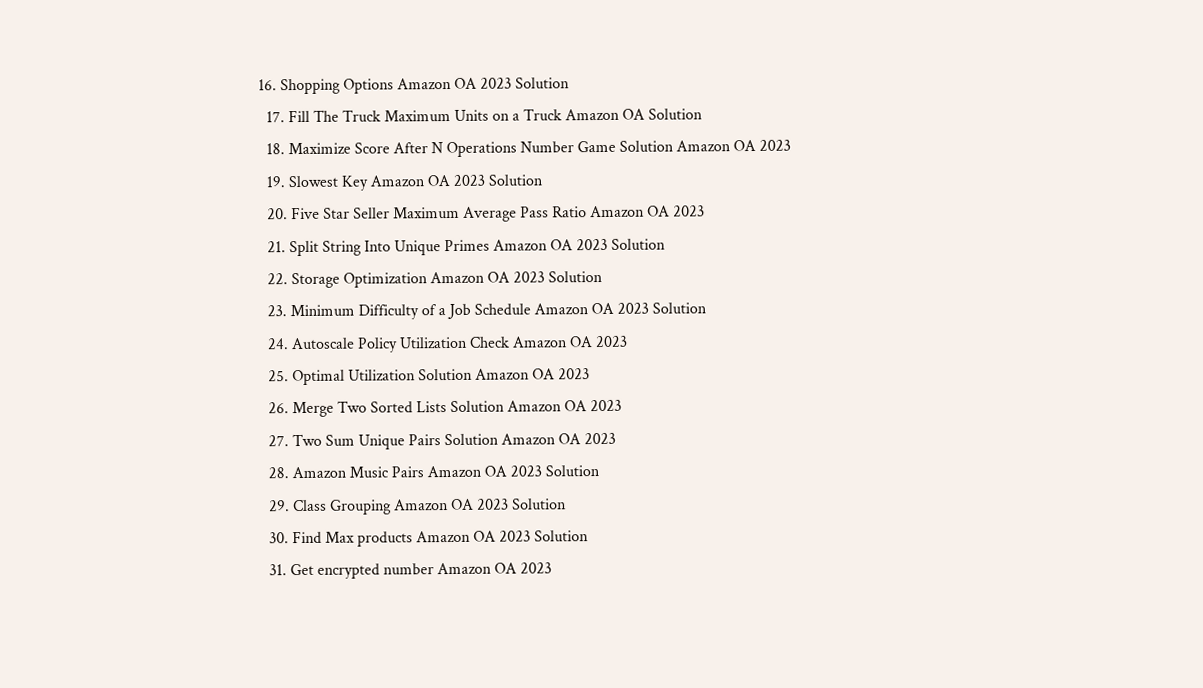16. Shopping Options Amazon OA 2023 Solution
  17. Fill The Truck Maximum Units on a Truck Amazon OA Solution
  18. Maximize Score After N Operations Number Game Solution Amazon OA 2023
  19. Slowest Key Amazon OA 2023 Solution
  20. Five Star Seller Maximum Average Pass Ratio Amazon OA 2023
  21. Split String Into Unique Primes Amazon OA 2023 Solution
  22. Storage Optimization Amazon OA 2023 Solution
  23. Minimum Difficulty of a Job Schedule Amazon OA 2023 Solution
  24. Autoscale Policy Utilization Check Amazon OA 2023
  25. Optimal Utilization Solution Amazon OA 2023
  26. Merge Two Sorted Lists Solution Amazon OA 2023
  27. Two Sum Unique Pairs Solution Amazon OA 2023
  28. Amazon Music Pairs Amazon OA 2023 Solution
  29. Class Grouping Amazon OA 2023 Solution
  30. Find Max products Amazon OA 2023 Solution
  31. Get encrypted number Amazon OA 2023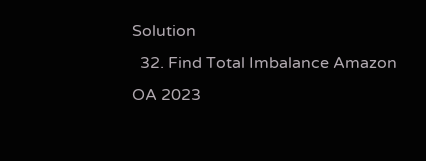Solution
  32. Find Total Imbalance Amazon OA 2023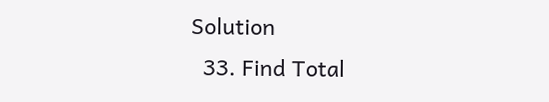Solution
  33. Find Total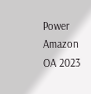Power Amazon OA 2023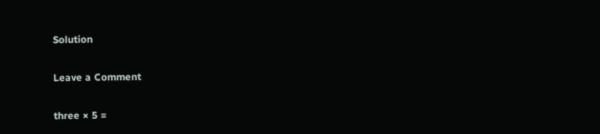Solution

Leave a Comment

three × 5 =